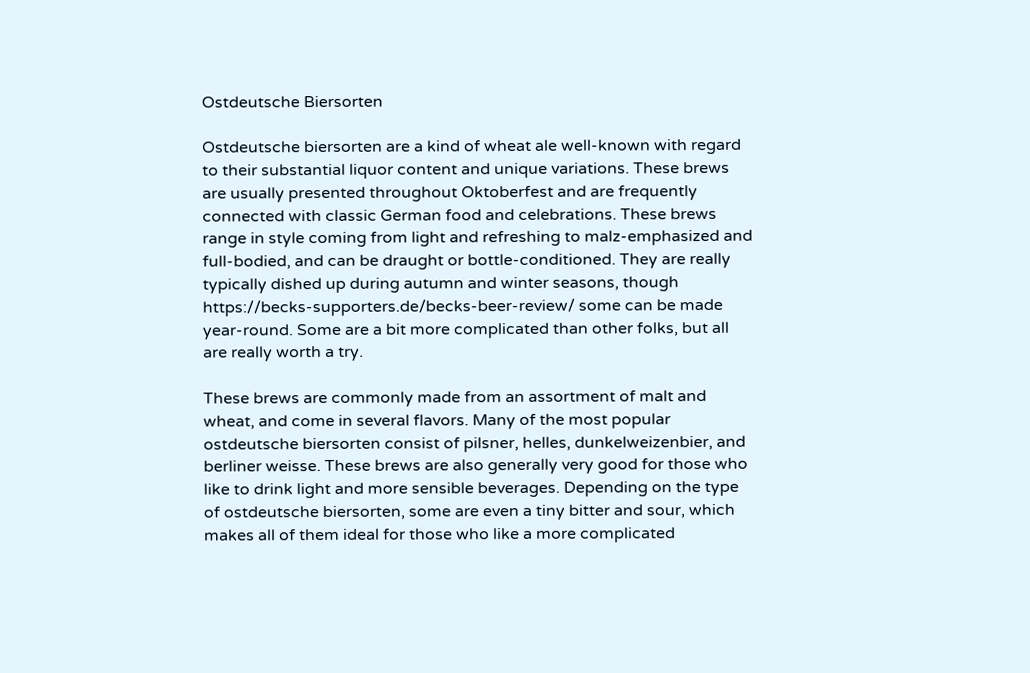Ostdeutsche Biersorten

Ostdeutsche biersorten are a kind of wheat ale well-known with regard to their substantial liquor content and unique variations. These brews are usually presented throughout Oktoberfest and are frequently connected with classic German food and celebrations. These brews range in style coming from light and refreshing to malz-emphasized and full-bodied, and can be draught or bottle-conditioned. They are really typically dished up during autumn and winter seasons, though https://becks-supporters.de/becks-beer-review/ some can be made year-round. Some are a bit more complicated than other folks, but all are really worth a try.

These brews are commonly made from an assortment of malt and wheat, and come in several flavors. Many of the most popular ostdeutsche biersorten consist of pilsner, helles, dunkelweizenbier, and berliner weisse. These brews are also generally very good for those who like to drink light and more sensible beverages. Depending on the type of ostdeutsche biersorten, some are even a tiny bitter and sour, which makes all of them ideal for those who like a more complicated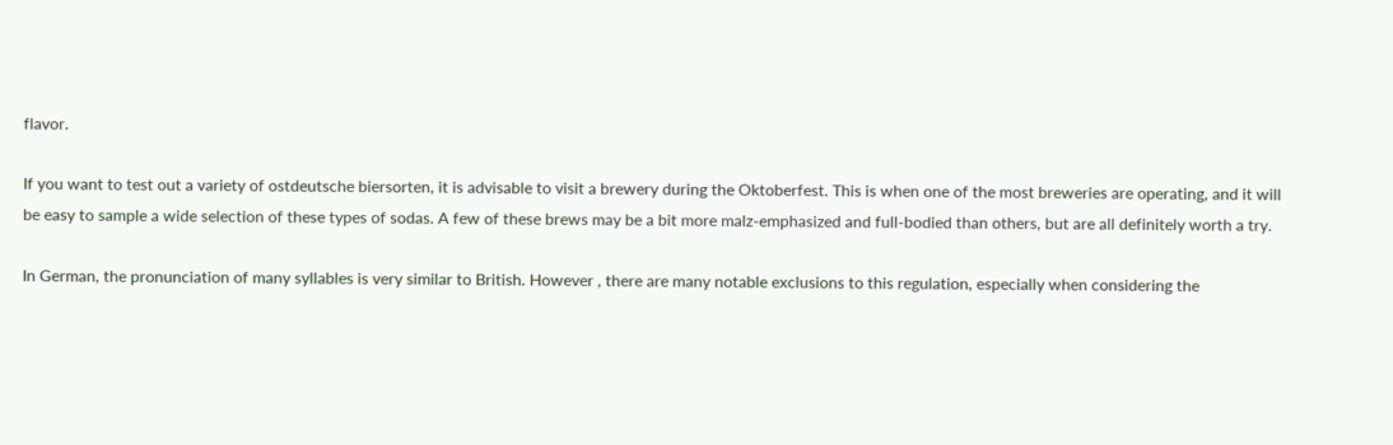flavor.

If you want to test out a variety of ostdeutsche biersorten, it is advisable to visit a brewery during the Oktoberfest. This is when one of the most breweries are operating, and it will be easy to sample a wide selection of these types of sodas. A few of these brews may be a bit more malz-emphasized and full-bodied than others, but are all definitely worth a try.

In German, the pronunciation of many syllables is very similar to British. However , there are many notable exclusions to this regulation, especially when considering the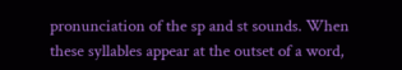pronunciation of the sp and st sounds. When these syllables appear at the outset of a word,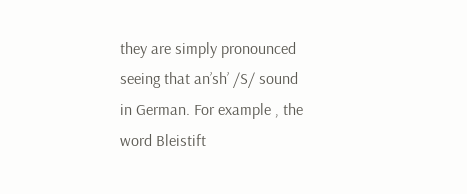they are simply pronounced seeing that an’sh’ /S/ sound in German. For example , the word Bleistift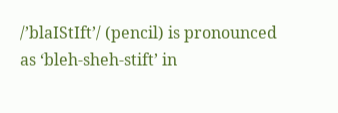/’blaIStIft’/ (pencil) is pronounced as ‘bleh-sheh-stift’ in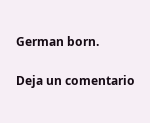German born.

Deja un comentario